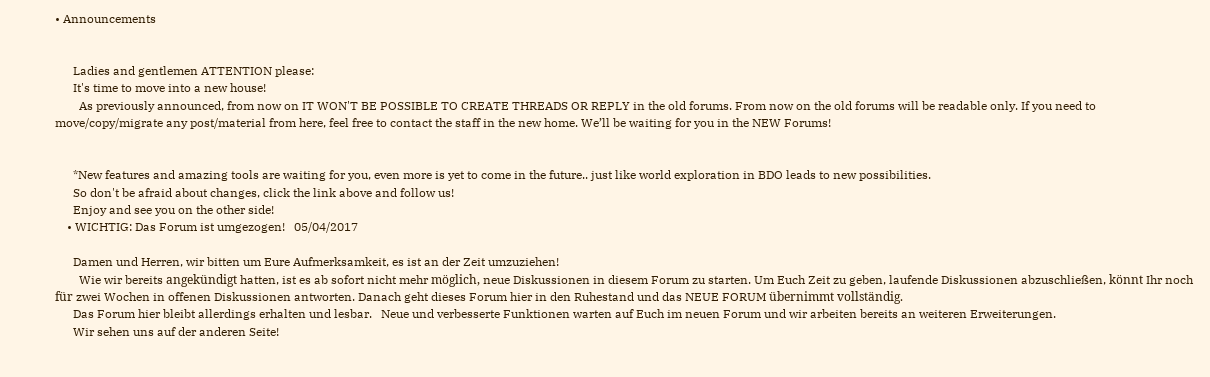• Announcements


      Ladies and gentlemen ATTENTION please:
      It's time to move into a new house!
        As previously announced, from now on IT WON'T BE POSSIBLE TO CREATE THREADS OR REPLY in the old forums. From now on the old forums will be readable only. If you need to move/copy/migrate any post/material from here, feel free to contact the staff in the new home. We’ll be waiting for you in the NEW Forums!


      *New features and amazing tools are waiting for you, even more is yet to come in the future.. just like world exploration in BDO leads to new possibilities.
      So don't be afraid about changes, click the link above and follow us!
      Enjoy and see you on the other side!
    • WICHTIG: Das Forum ist umgezogen!   05/04/2017

      Damen und Herren, wir bitten um Eure Aufmerksamkeit, es ist an der Zeit umzuziehen!
        Wie wir bereits angekündigt hatten, ist es ab sofort nicht mehr möglich, neue Diskussionen in diesem Forum zu starten. Um Euch Zeit zu geben, laufende Diskussionen abzuschließen, könnt Ihr noch für zwei Wochen in offenen Diskussionen antworten. Danach geht dieses Forum hier in den Ruhestand und das NEUE FORUM übernimmt vollständig.
      Das Forum hier bleibt allerdings erhalten und lesbar.   Neue und verbesserte Funktionen warten auf Euch im neuen Forum und wir arbeiten bereits an weiteren Erweiterungen.
      Wir sehen uns auf der anderen Seite!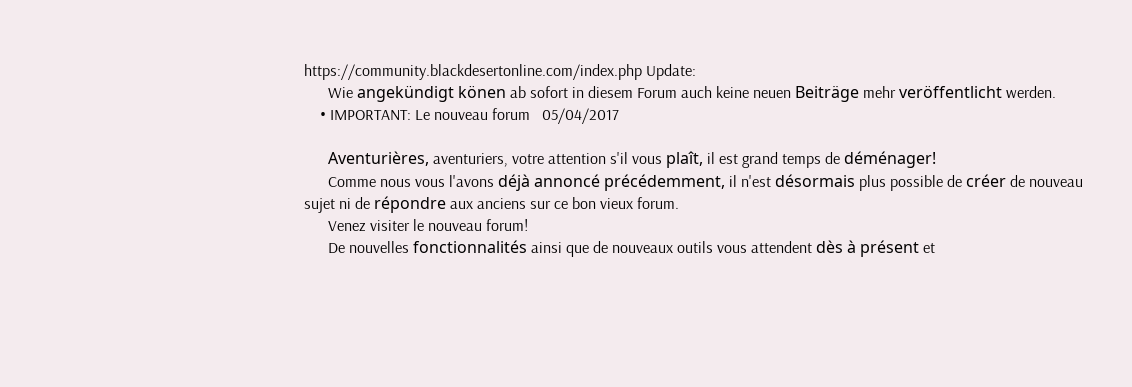https://community.blackdesertonline.com/index.php Update:
      Wie angekündigt könen ab sofort in diesem Forum auch keine neuen Beiträge mehr veröffentlicht werden.
    • IMPORTANT: Le nouveau forum   05/04/2017

      Aventurières, aventuriers, votre attention s'il vous plaît, il est grand temps de déménager!
      Comme nous vous l'avons déjà annoncé précédemment, il n'est désormais plus possible de créer de nouveau sujet ni de répondre aux anciens sur ce bon vieux forum.
      Venez visiter le nouveau forum!
      De nouvelles fonctionnalités ainsi que de nouveaux outils vous attendent dès à présent et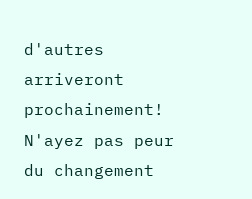d'autres arriveront prochainement! N'ayez pas peur du changement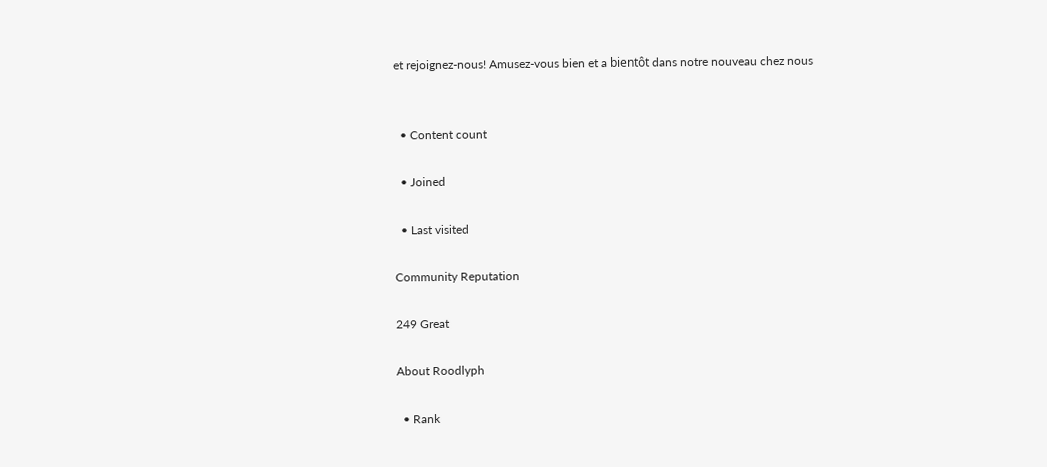et rejoignez-nous! Amusez-vous bien et a bientôt dans notre nouveau chez nous


  • Content count

  • Joined

  • Last visited

Community Reputation

249 Great

About Roodlyph

  • Rank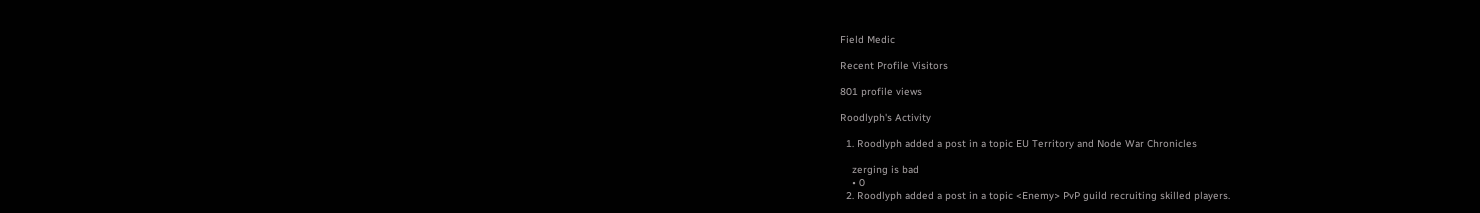Field Medic

Recent Profile Visitors

801 profile views

Roodlyph's Activity

  1. Roodlyph added a post in a topic EU Territory and Node War Chronicles

    zerging is bad
    • 0
  2. Roodlyph added a post in a topic <Enemy> PvP guild recruiting skilled players.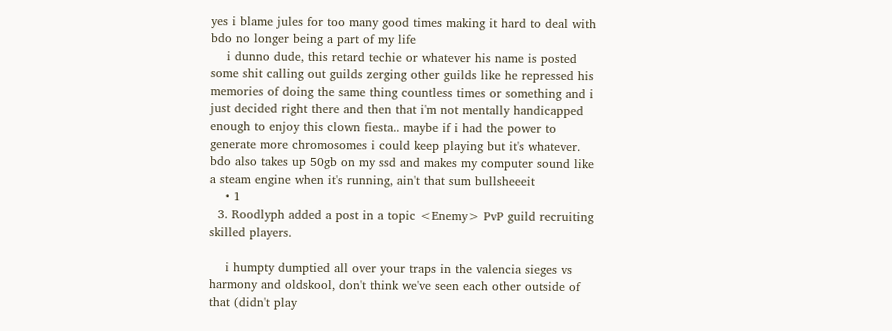yes i blame jules for too many good times making it hard to deal with bdo no longer being a part of my life
    i dunno dude, this retard techie or whatever his name is posted some shit calling out guilds zerging other guilds like he repressed his memories of doing the same thing countless times or something and i just decided right there and then that i'm not mentally handicapped enough to enjoy this clown fiesta.. maybe if i had the power to generate more chromosomes i could keep playing but it's whatever. bdo also takes up 50gb on my ssd and makes my computer sound like a steam engine when it's running, ain't that sum bullsheeeit
    • 1
  3. Roodlyph added a post in a topic <Enemy> PvP guild recruiting skilled players.

    i humpty dumptied all over your traps in the valencia sieges vs harmony and oldskool, don't think we've seen each other outside of that (didn't play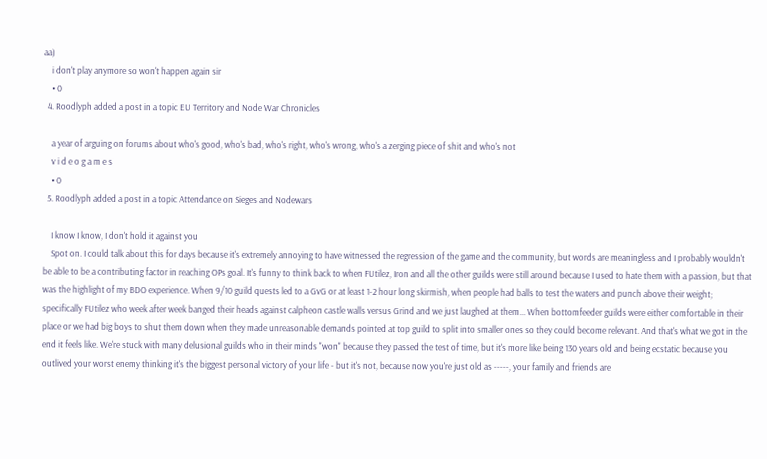aa)
    i don't play anymore so won't happen again sir
    • 0
  4. Roodlyph added a post in a topic EU Territory and Node War Chronicles

    a year of arguing on forums about who's good, who's bad, who's right, who's wrong, who's a zerging piece of shit and who's not
    v i d e o g a m e s
    • 0
  5. Roodlyph added a post in a topic Attendance on Sieges and Nodewars

    I know I know, I don't hold it against you
    Spot on. I could talk about this for days because it's extremely annoying to have witnessed the regression of the game and the community, but words are meaningless and I probably wouldn't be able to be a contributing factor in reaching OPs goal. It's funny to think back to when FUtilez, Iron and all the other guilds were still around because I used to hate them with a passion, but that was the highlight of my BDO experience. When 9/10 guild quests led to a GvG or at least 1-2 hour long skirmish, when people had balls to test the waters and punch above their weight; specifically FUtilez who week after week banged their heads against calpheon castle walls versus Grind and we just laughed at them... When bottomfeeder guilds were either comfortable in their place or we had big boys to shut them down when they made unreasonable demands pointed at top guild to split into smaller ones so they could become relevant. And that's what we got in the end it feels like. We're stuck with many delusional guilds who in their minds "won" because they passed the test of time, but it's more like being 130 years old and being ecstatic because you outlived your worst enemy thinking it's the biggest personal victory of your life - but it's not, because now you're just old as -----, your family and friends are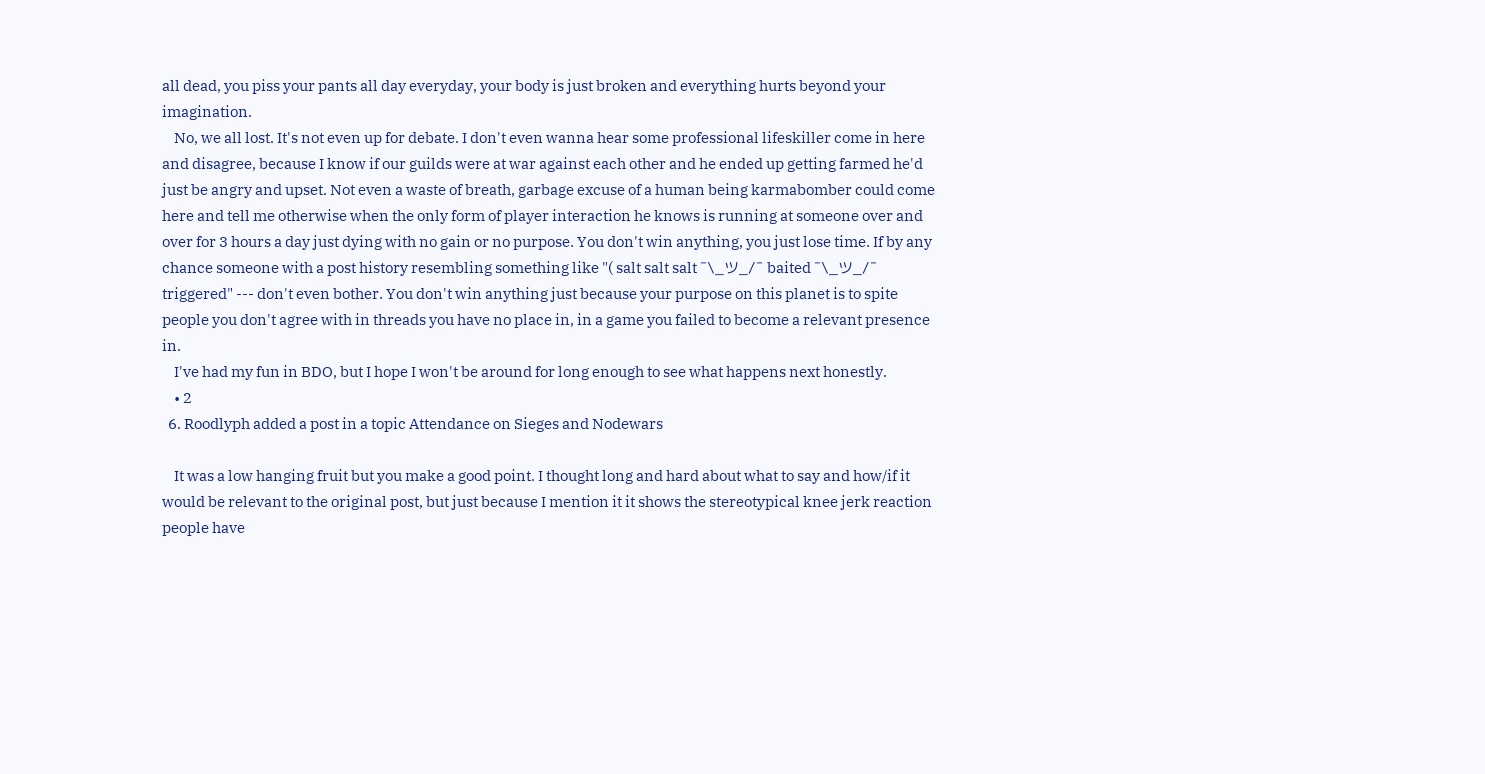all dead, you piss your pants all day everyday, your body is just broken and everything hurts beyond your imagination.
    No, we all lost. It's not even up for debate. I don't even wanna hear some professional lifeskiller come in here and disagree, because I know if our guilds were at war against each other and he ended up getting farmed he'd just be angry and upset. Not even a waste of breath, garbage excuse of a human being karmabomber could come here and tell me otherwise when the only form of player interaction he knows is running at someone over and over for 3 hours a day just dying with no gain or no purpose. You don't win anything, you just lose time. If by any chance someone with a post history resembling something like "( salt salt salt ¯\_ツ_/¯ baited ¯\_ツ_/¯ triggered" --- don't even bother. You don't win anything just because your purpose on this planet is to spite people you don't agree with in threads you have no place in, in a game you failed to become a relevant presence in.
    I've had my fun in BDO, but I hope I won't be around for long enough to see what happens next honestly.
    • 2
  6. Roodlyph added a post in a topic Attendance on Sieges and Nodewars

    It was a low hanging fruit but you make a good point. I thought long and hard about what to say and how/if it would be relevant to the original post, but just because I mention it it shows the stereotypical knee jerk reaction people have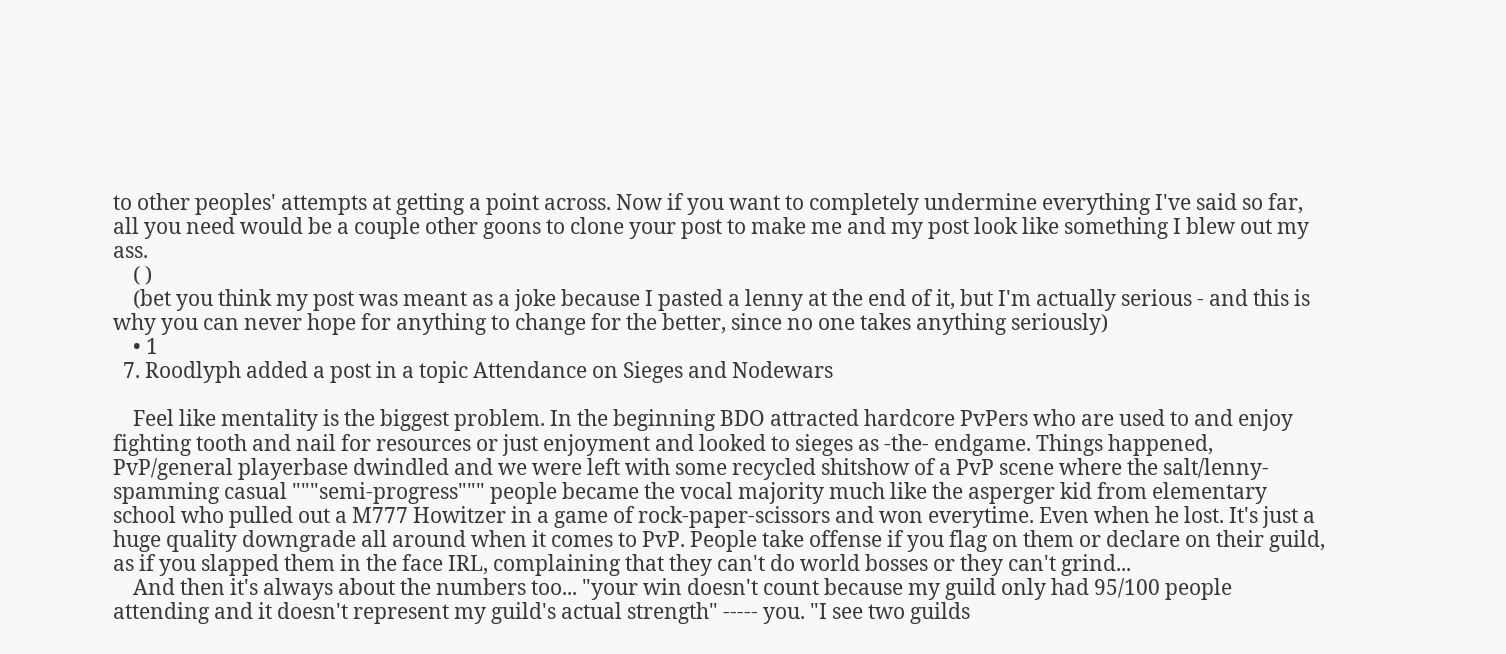to other peoples' attempts at getting a point across. Now if you want to completely undermine everything I've said so far, all you need would be a couple other goons to clone your post to make me and my post look like something I blew out my ass.
    ( )
    (bet you think my post was meant as a joke because I pasted a lenny at the end of it, but I'm actually serious - and this is why you can never hope for anything to change for the better, since no one takes anything seriously)
    • 1
  7. Roodlyph added a post in a topic Attendance on Sieges and Nodewars

    Feel like mentality is the biggest problem. In the beginning BDO attracted hardcore PvPers who are used to and enjoy fighting tooth and nail for resources or just enjoyment and looked to sieges as -the- endgame. Things happened, PvP/general playerbase dwindled and we were left with some recycled shitshow of a PvP scene where the salt/lenny-spamming casual """semi-progress""" people became the vocal majority much like the asperger kid from elementary school who pulled out a M777 Howitzer in a game of rock-paper-scissors and won everytime. Even when he lost. It's just a huge quality downgrade all around when it comes to PvP. People take offense if you flag on them or declare on their guild, as if you slapped them in the face IRL, complaining that they can't do world bosses or they can't grind...
    And then it's always about the numbers too... "your win doesn't count because my guild only had 95/100 people attending and it doesn't represent my guild's actual strength" ----- you. "I see two guilds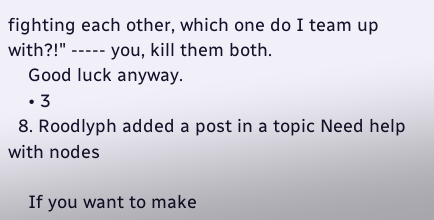fighting each other, which one do I team up with?!" ----- you, kill them both.
    Good luck anyway.
    • 3
  8. Roodlyph added a post in a topic Need help with nodes

    If you want to make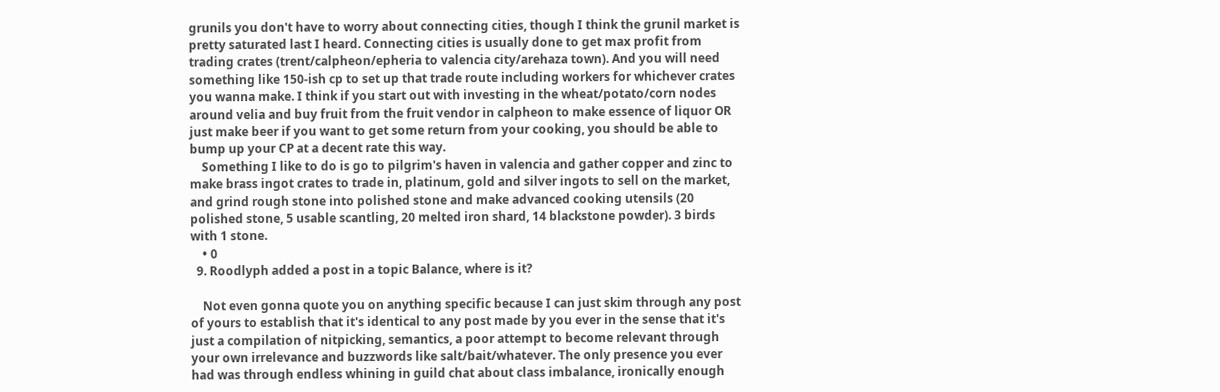grunils you don't have to worry about connecting cities, though I think the grunil market is pretty saturated last I heard. Connecting cities is usually done to get max profit from trading crates (trent/calpheon/epheria to valencia city/arehaza town). And you will need something like 150-ish cp to set up that trade route including workers for whichever crates you wanna make. I think if you start out with investing in the wheat/potato/corn nodes around velia and buy fruit from the fruit vendor in calpheon to make essence of liquor OR just make beer if you want to get some return from your cooking, you should be able to bump up your CP at a decent rate this way.
    Something I like to do is go to pilgrim's haven in valencia and gather copper and zinc to make brass ingot crates to trade in, platinum, gold and silver ingots to sell on the market, and grind rough stone into polished stone and make advanced cooking utensils (20 polished stone, 5 usable scantling, 20 melted iron shard, 14 blackstone powder). 3 birds with 1 stone.
    • 0
  9. Roodlyph added a post in a topic Balance, where is it?

    Not even gonna quote you on anything specific because I can just skim through any post of yours to establish that it's identical to any post made by you ever in the sense that it's just a compilation of nitpicking, semantics, a poor attempt to become relevant through your own irrelevance and buzzwords like salt/bait/whatever. The only presence you ever had was through endless whining in guild chat about class imbalance, ironically enough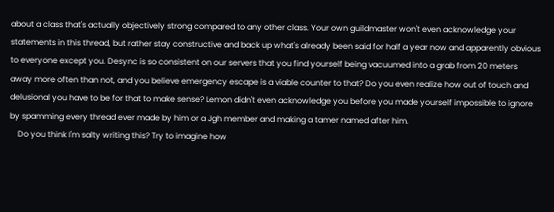about a class that's actually objectively strong compared to any other class. Your own guildmaster won't even acknowledge your statements in this thread, but rather stay constructive and back up what's already been said for half a year now and apparently obvious to everyone except you. Desync is so consistent on our servers that you find yourself being vacuumed into a grab from 20 meters away more often than not, and you believe emergency escape is a viable counter to that? Do you even realize how out of touch and delusional you have to be for that to make sense? Lemon didn't even acknowledge you before you made yourself impossible to ignore by spamming every thread ever made by him or a Jgh member and making a tamer named after him.
    Do you think I'm salty writing this? Try to imagine how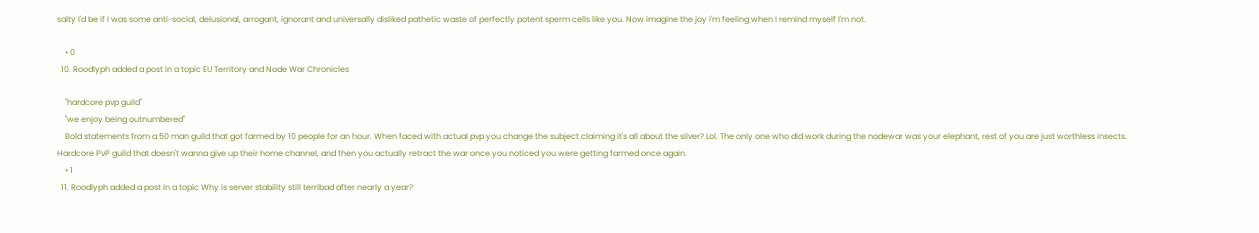salty I'd be if I was some anti-social, delusional, arrogant, ignorant and universally disliked pathetic waste of perfectly potent sperm cells like you. Now imagine the joy I'm feeling when I remind myself I'm not.

    • 0
  10. Roodlyph added a post in a topic EU Territory and Node War Chronicles

    "hardcore pvp guild"
    "we enjoy being outnumbered"
    Bold statements from a 50 man guild that got farmed by 10 people for an hour. When faced with actual pvp you change the subject claiming it's all about the silver? Lol. The only one who did work during the nodewar was your elephant, rest of you are just worthless insects. Hardcore PvP guild that doesn't wanna give up their home channel, and then you actually retract the war once you noticed you were getting farmed once again.
    • 1
  11. Roodlyph added a post in a topic Why is server stability still terribad after nearly a year?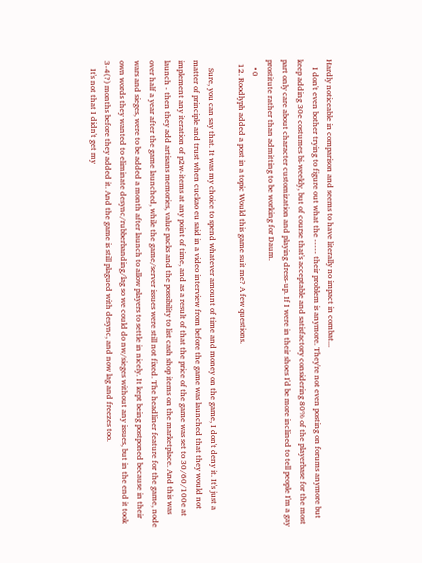Hardly noticeable in comparison and seems to have literally no impact in combat...
    I don't even bother trying to figure out what the ----- their problem is anymore. They're not even posting on forums anymore but keep adding 30e costumes bi-weekly, but of course that's acceptable and satisfactory considering 80% of the playerbase for the most part only care about character customization and playing dress-up. If I were in their shoes I'd be more inclined to tell people I'm a gay prostitute rather than admitting to be working for Daum.
    • 0
  12. Roodlyph added a post in a topic Would this game suit me? A few questions.

    Sure, you can say that. It was my choice to spend whatever amount of time and money on the game, I don't deny it. It's just a matter of principle and trust when cuckao eu said in a video interview from before the game was launched that they would not implement any iteration of p2w-items at any point of time, and as a result of that the price of the game was set to 30/60/100e at launch - then they add artisans memories, value packs and the possibility to list cash shop items on the marketplace. And this was over half a year after the game launched, while the game/server issues were still not fixed. The headliner feature for the game, node wars and sieges, were to be added a month after launch to allow players to settle in nicely. It kept being postponed because in their own words they wanted to eliminate desync/rubberbanding/lag so we could do nw/sieges without any issues, but in the end it took 3-4(?) months before they added it. And the game is still plagued with desync, and now lag and freezes too.
    It's not that I didn't get my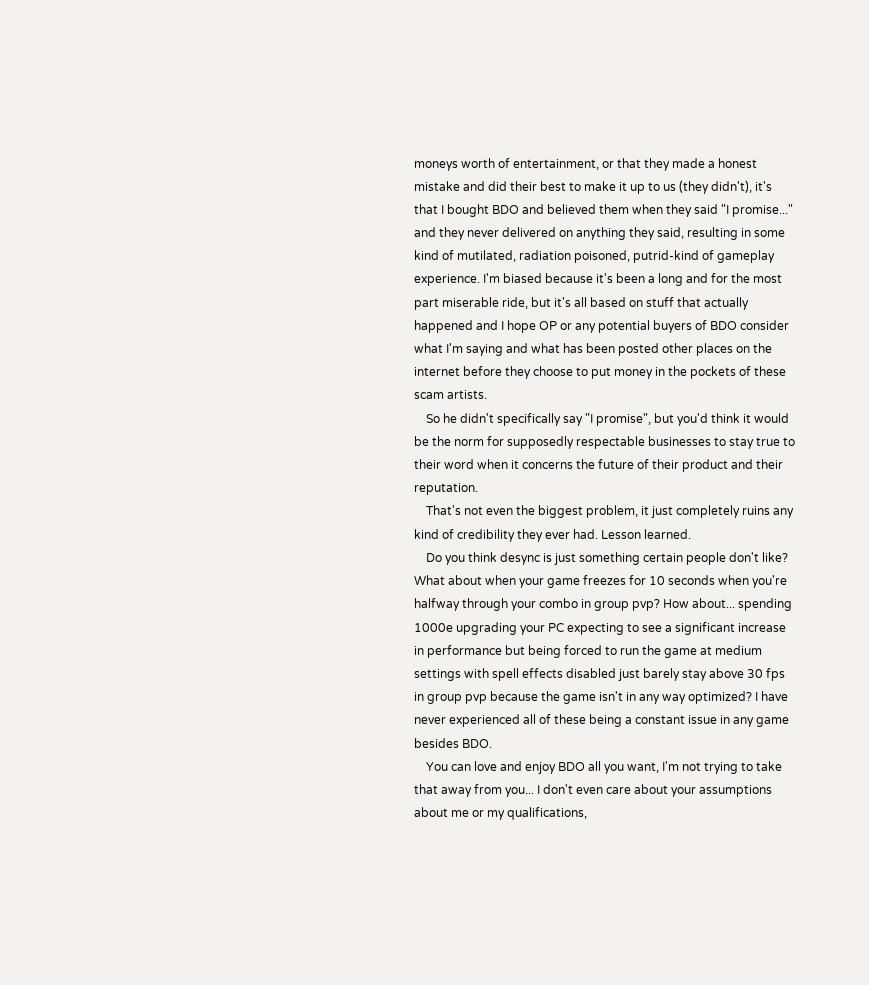moneys worth of entertainment, or that they made a honest mistake and did their best to make it up to us (they didn't), it's that I bought BDO and believed them when they said "I promise..." and they never delivered on anything they said, resulting in some kind of mutilated, radiation poisoned, putrid-kind of gameplay experience. I'm biased because it's been a long and for the most part miserable ride, but it's all based on stuff that actually happened and I hope OP or any potential buyers of BDO consider what I'm saying and what has been posted other places on the internet before they choose to put money in the pockets of these scam artists.
    So he didn't specifically say "I promise", but you'd think it would be the norm for supposedly respectable businesses to stay true to their word when it concerns the future of their product and their reputation.
    That's not even the biggest problem, it just completely ruins any kind of credibility they ever had. Lesson learned.
    Do you think desync is just something certain people don't like? What about when your game freezes for 10 seconds when you're halfway through your combo in group pvp? How about... spending 1000e upgrading your PC expecting to see a significant increase in performance but being forced to run the game at medium settings with spell effects disabled just barely stay above 30 fps in group pvp because the game isn't in any way optimized? I have never experienced all of these being a constant issue in any game besides BDO.
    You can love and enjoy BDO all you want, I'm not trying to take that away from you... I don't even care about your assumptions about me or my qualifications,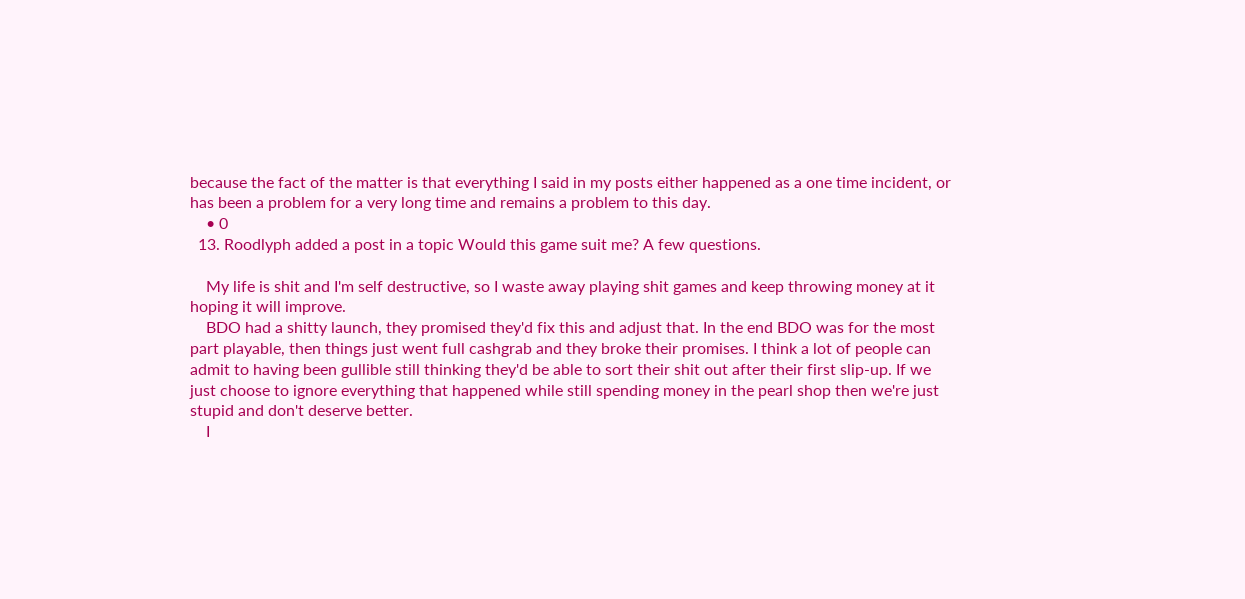because the fact of the matter is that everything I said in my posts either happened as a one time incident, or has been a problem for a very long time and remains a problem to this day.
    • 0
  13. Roodlyph added a post in a topic Would this game suit me? A few questions.

    My life is shit and I'm self destructive, so I waste away playing shit games and keep throwing money at it hoping it will improve.
    BDO had a shitty launch, they promised they'd fix this and adjust that. In the end BDO was for the most part playable, then things just went full cashgrab and they broke their promises. I think a lot of people can admit to having been gullible still thinking they'd be able to sort their shit out after their first slip-up. If we just choose to ignore everything that happened while still spending money in the pearl shop then we're just stupid and don't deserve better.
    I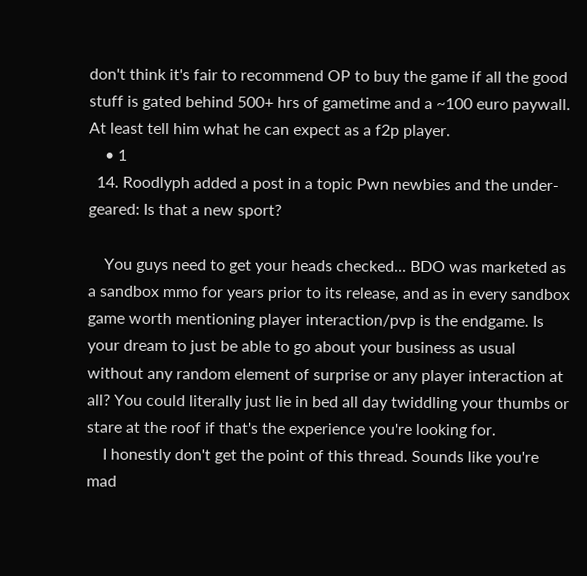don't think it's fair to recommend OP to buy the game if all the good stuff is gated behind 500+ hrs of gametime and a ~100 euro paywall. At least tell him what he can expect as a f2p player.
    • 1
  14. Roodlyph added a post in a topic Pwn newbies and the under-geared: Is that a new sport?

    You guys need to get your heads checked... BDO was marketed as a sandbox mmo for years prior to its release, and as in every sandbox game worth mentioning player interaction/pvp is the endgame. Is your dream to just be able to go about your business as usual without any random element of surprise or any player interaction at all? You could literally just lie in bed all day twiddling your thumbs or stare at the roof if that's the experience you're looking for.
    I honestly don't get the point of this thread. Sounds like you're mad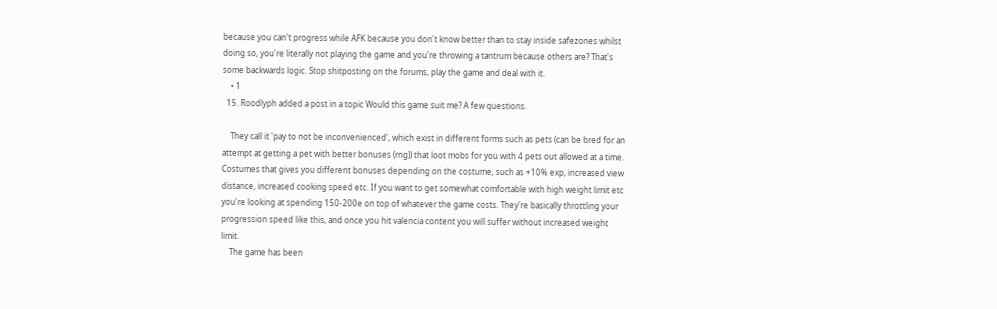because you can't progress while AFK because you don't know better than to stay inside safezones whilst doing so, you're literally not playing the game and you're throwing a tantrum because others are? That's some backwards logic. Stop shitposting on the forums, play the game and deal with it.
    • 1
  15. Roodlyph added a post in a topic Would this game suit me? A few questions.

    They call it 'pay to not be inconvenienced', which exist in different forms such as pets (can be bred for an attempt at getting a pet with better bonuses (rng)) that loot mobs for you with 4 pets out allowed at a time. Costumes that gives you different bonuses depending on the costume, such as +10% exp, increased view distance, increased cooking speed etc. If you want to get somewhat comfortable with high weight limit etc you're looking at spending 150-200e on top of whatever the game costs. They're basically throttling your progression speed like this, and once you hit valencia content you will suffer without increased weight limit.
    The game has been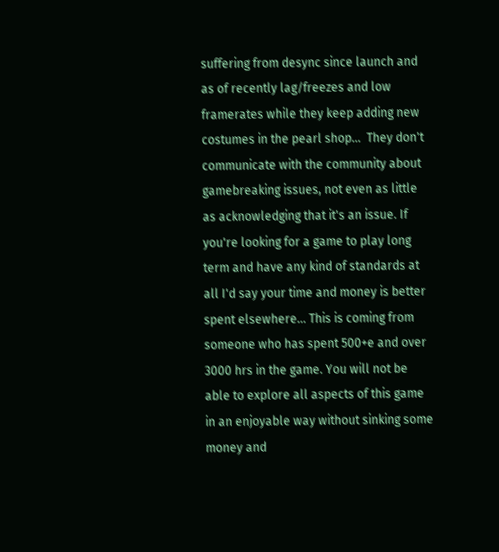suffering from desync since launch and as of recently lag/freezes and low framerates while they keep adding new costumes in the pearl shop...  They don't communicate with the community about gamebreaking issues, not even as little as acknowledging that it's an issue. If you're looking for a game to play long term and have any kind of standards at all I'd say your time and money is better spent elsewhere... This is coming from someone who has spent 500+e and over 3000 hrs in the game. You will not be able to explore all aspects of this game in an enjoyable way without sinking some money and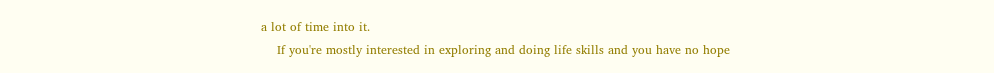a lot of time into it.
    If you're mostly interested in exploring and doing life skills and you have no hope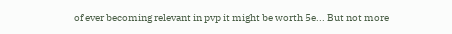of ever becoming relevant in pvp it might be worth 5e... But not more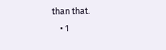than that.
    • 1